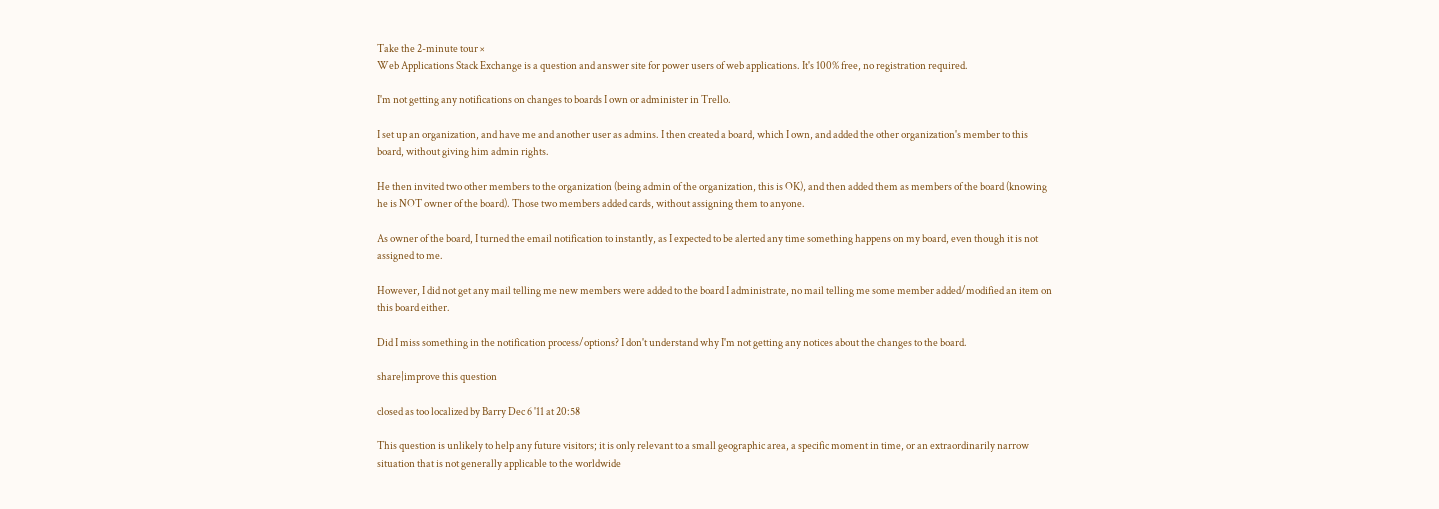Take the 2-minute tour ×
Web Applications Stack Exchange is a question and answer site for power users of web applications. It's 100% free, no registration required.

I'm not getting any notifications on changes to boards I own or administer in Trello.

I set up an organization, and have me and another user as admins. I then created a board, which I own, and added the other organization's member to this board, without giving him admin rights.

He then invited two other members to the organization (being admin of the organization, this is OK), and then added them as members of the board (knowing he is NOT owner of the board). Those two members added cards, without assigning them to anyone.

As owner of the board, I turned the email notification to instantly, as I expected to be alerted any time something happens on my board, even though it is not assigned to me.

However, I did not get any mail telling me new members were added to the board I administrate, no mail telling me some member added/modified an item on this board either.

Did I miss something in the notification process/options? I don't understand why I'm not getting any notices about the changes to the board.

share|improve this question

closed as too localized by Barry Dec 6 '11 at 20:58

This question is unlikely to help any future visitors; it is only relevant to a small geographic area, a specific moment in time, or an extraordinarily narrow situation that is not generally applicable to the worldwide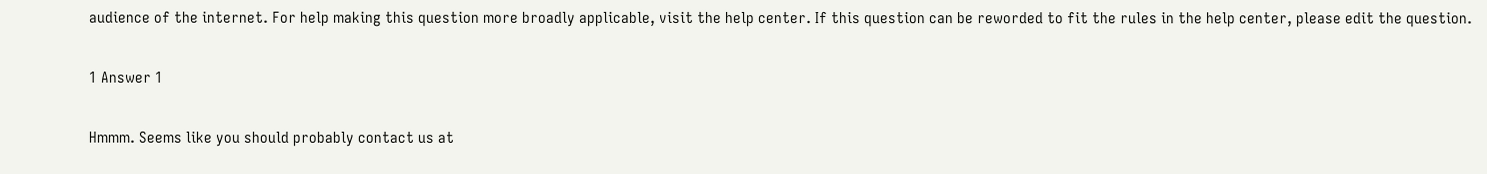audience of the internet. For help making this question more broadly applicable, visit the help center. If this question can be reworded to fit the rules in the help center, please edit the question.

1 Answer 1

Hmmm. Seems like you should probably contact us at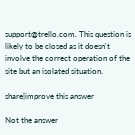support@trello.com. This question is likely to be closed as it doesn't involve the correct operation of the site but an isolated situation.

share|improve this answer

Not the answer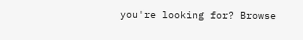you're looking for? Browse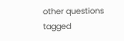other questions tagged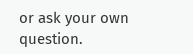or ask your own question.